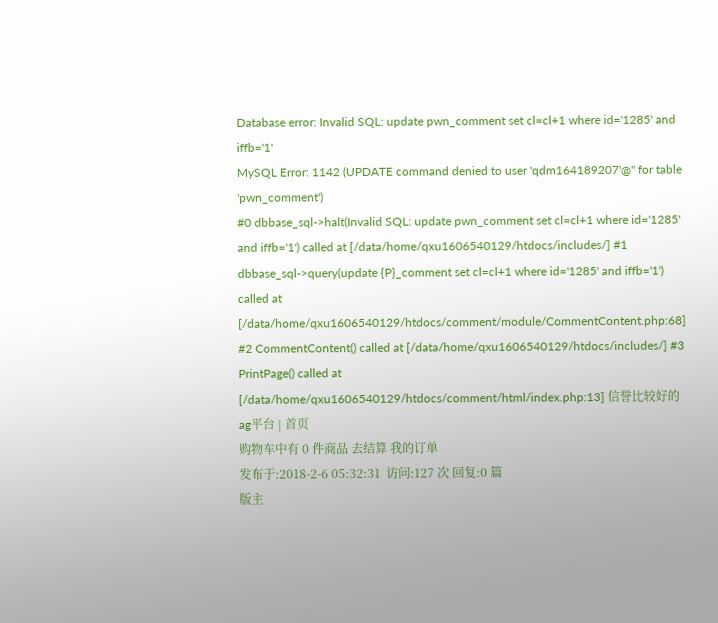Database error: Invalid SQL: update pwn_comment set cl=cl+1 where id='1285' and iffb='1'
MySQL Error: 1142 (UPDATE command denied to user 'qdm164189207'@'' for table 'pwn_comment')
#0 dbbase_sql->halt(Invalid SQL: update pwn_comment set cl=cl+1 where id='1285' and iffb='1') called at [/data/home/qxu1606540129/htdocs/includes/] #1 dbbase_sql->query(update {P}_comment set cl=cl+1 where id='1285' and iffb='1') called at [/data/home/qxu1606540129/htdocs/comment/module/CommentContent.php:68] #2 CommentContent() called at [/data/home/qxu1606540129/htdocs/includes/] #3 PrintPage() called at [/data/home/qxu1606540129/htdocs/comment/html/index.php:13] 信誉比较好的ag平台 | 首页
购物车中有 0 件商品 去结算 我的订单
发布于:2018-2-6 05:32:31  访问:127 次 回复:0 篇
版主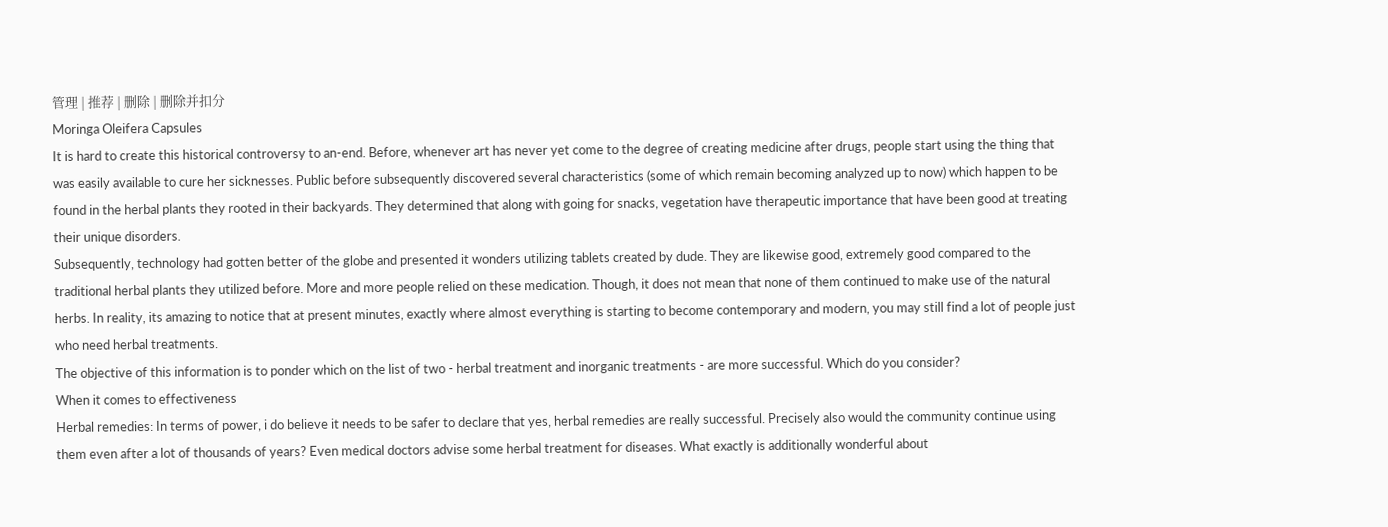管理 | 推荐 | 删除 | 删除并扣分
Moringa Oleifera Capsules
It is hard to create this historical controversy to an-end. Before, whenever art has never yet come to the degree of creating medicine after drugs, people start using the thing that was easily available to cure her sicknesses. Public before subsequently discovered several characteristics (some of which remain becoming analyzed up to now) which happen to be found in the herbal plants they rooted in their backyards. They determined that along with going for snacks, vegetation have therapeutic importance that have been good at treating their unique disorders.
Subsequently, technology had gotten better of the globe and presented it wonders utilizing tablets created by dude. They are likewise good, extremely good compared to the traditional herbal plants they utilized before. More and more people relied on these medication. Though, it does not mean that none of them continued to make use of the natural herbs. In reality, its amazing to notice that at present minutes, exactly where almost everything is starting to become contemporary and modern, you may still find a lot of people just who need herbal treatments.
The objective of this information is to ponder which on the list of two - herbal treatment and inorganic treatments - are more successful. Which do you consider?
When it comes to effectiveness
Herbal remedies: In terms of power, i do believe it needs to be safer to declare that yes, herbal remedies are really successful. Precisely also would the community continue using them even after a lot of thousands of years? Even medical doctors advise some herbal treatment for diseases. What exactly is additionally wonderful about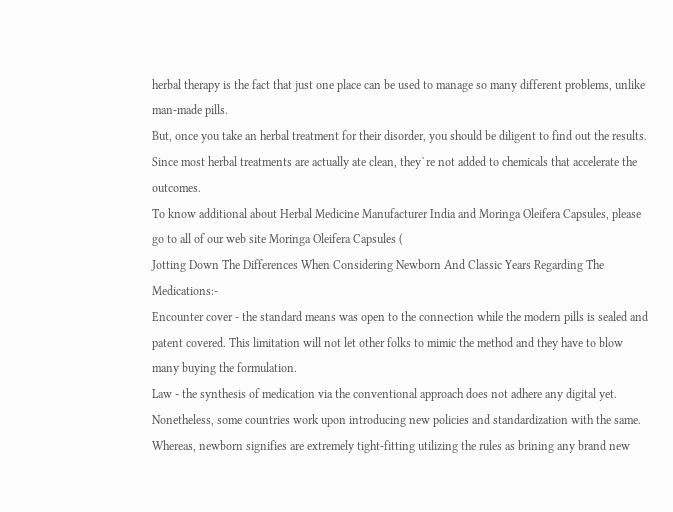herbal therapy is the fact that just one place can be used to manage so many different problems, unlike man-made pills.
But, once you take an herbal treatment for their disorder, you should be diligent to find out the results. Since most herbal treatments are actually ate clean, they`re not added to chemicals that accelerate the outcomes.
To know additional about Herbal Medicine Manufacturer India and Moringa Oleifera Capsules, please go to all of our web site Moringa Oleifera Capsules (
Jotting Down The Differences When Considering Newborn And Classic Years Regarding The Medications:-
Encounter cover - the standard means was open to the connection while the modern pills is sealed and patent covered. This limitation will not let other folks to mimic the method and they have to blow many buying the formulation.
Law - the synthesis of medication via the conventional approach does not adhere any digital yet. Nonetheless, some countries work upon introducing new policies and standardization with the same. Whereas, newborn signifies are extremely tight-fitting utilizing the rules as brining any brand new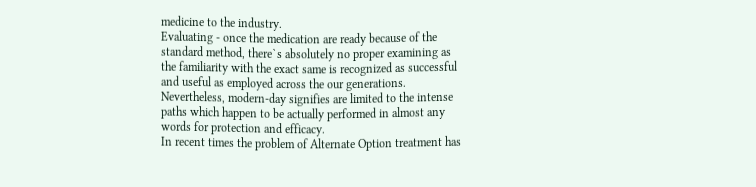medicine to the industry.
Evaluating - once the medication are ready because of the standard method, there`s absolutely no proper examining as the familiarity with the exact same is recognized as successful and useful as employed across the our generations. Nevertheless, modern-day signifies are limited to the intense paths which happen to be actually performed in almost any words for protection and efficacy.
In recent times the problem of Alternate Option treatment has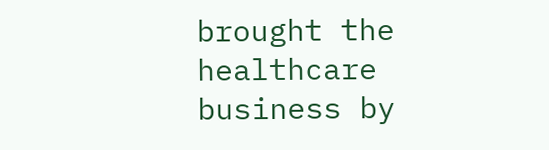brought the healthcare business by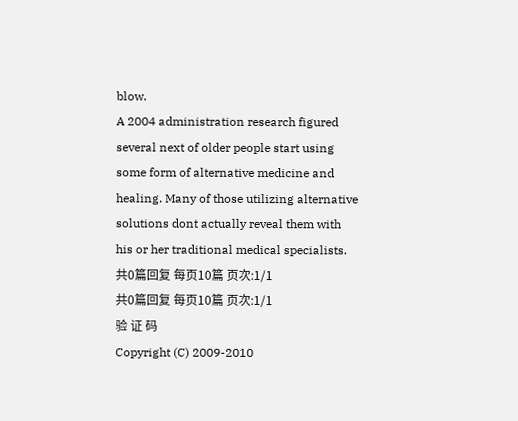blow.
A 2004 administration research figured several next of older people start using some form of alternative medicine and healing. Many of those utilizing alternative solutions dont actually reveal them with his or her traditional medical specialists.
共0篇回复 每页10篇 页次:1/1
共0篇回复 每页10篇 页次:1/1
验 证 码
Copyright (C) 2009-2010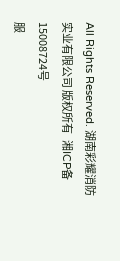All Rights Reserved. 湖南彩耀消防实业有限公司 版权所有   湘ICP备15008724号
服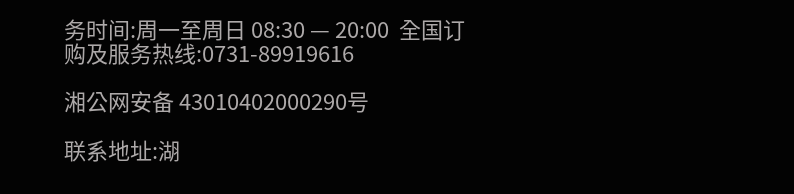务时间:周一至周日 08:30 — 20:00  全国订购及服务热线:0731-89919616

湘公网安备 43010402000290号

联系地址:湖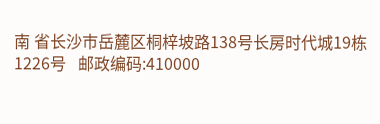南 省长沙市岳麓区桐梓坡路138号长房时代城19栋1226号   邮政编码:410000